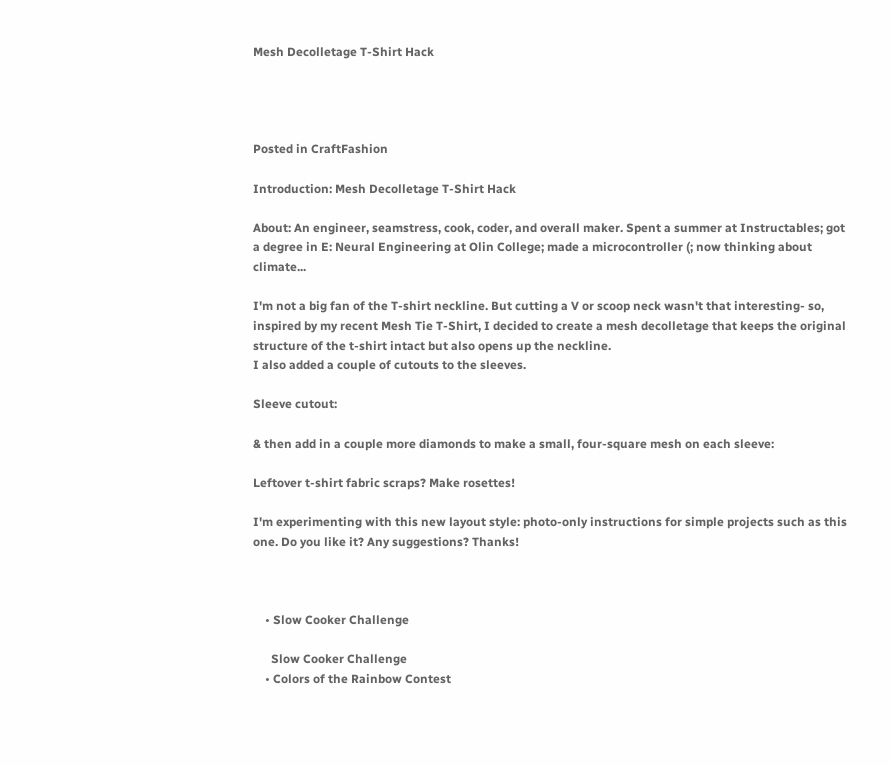Mesh Decolletage T-Shirt Hack




Posted in CraftFashion

Introduction: Mesh Decolletage T-Shirt Hack

About: An engineer, seamstress, cook, coder, and overall maker. Spent a summer at Instructables; got a degree in E: Neural Engineering at Olin College; made a microcontroller (; now thinking about climate...

I'm not a big fan of the T-shirt neckline. But cutting a V or scoop neck wasn't that interesting- so, inspired by my recent Mesh Tie T-Shirt, I decided to create a mesh decolletage that keeps the original structure of the t-shirt intact but also opens up the neckline.
I also added a couple of cutouts to the sleeves.

Sleeve cutout:

& then add in a couple more diamonds to make a small, four-square mesh on each sleeve:

Leftover t-shirt fabric scraps? Make rosettes!

I'm experimenting with this new layout style: photo-only instructions for simple projects such as this one. Do you like it? Any suggestions? Thanks!



    • Slow Cooker Challenge

      Slow Cooker Challenge
    • Colors of the Rainbow Contest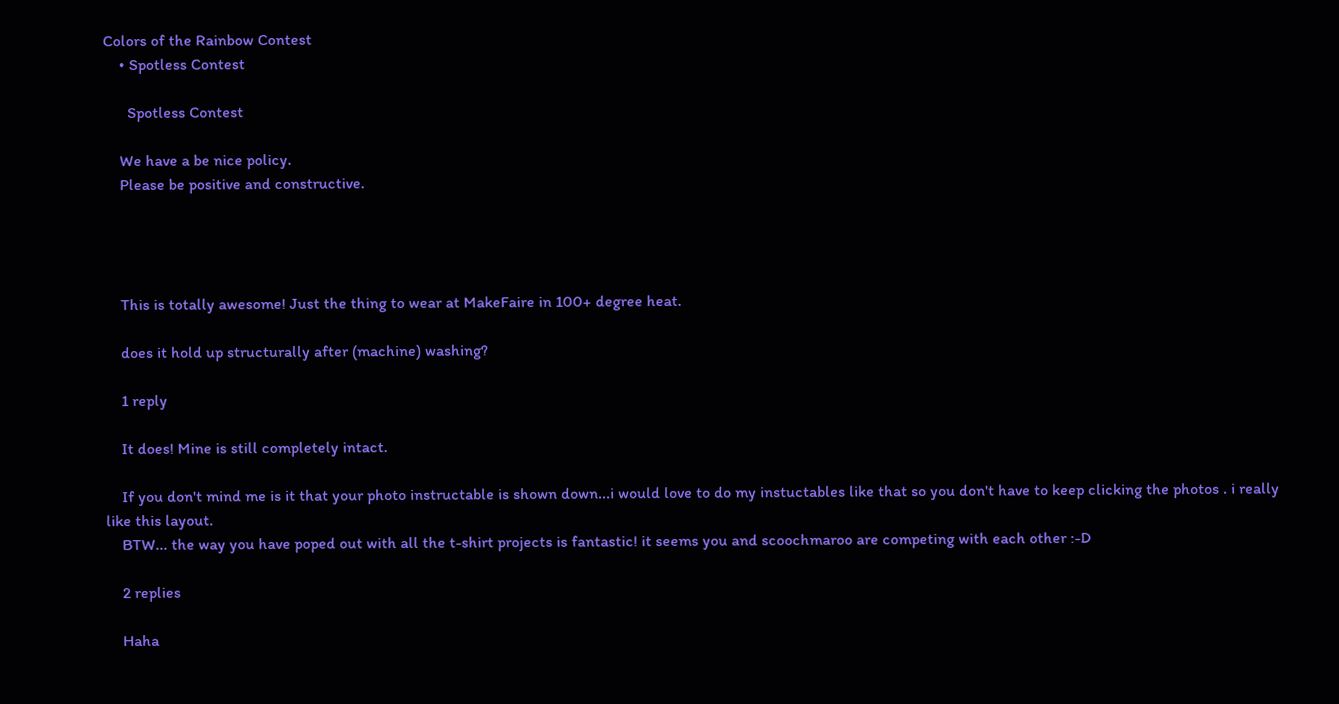Colors of the Rainbow Contest
    • Spotless Contest

      Spotless Contest

    We have a be nice policy.
    Please be positive and constructive.




    This is totally awesome! Just the thing to wear at MakeFaire in 100+ degree heat.

    does it hold up structurally after (machine) washing?

    1 reply

    It does! Mine is still completely intact.

    If you don't mind me is it that your photo instructable is shown down...i would love to do my instuctables like that so you don't have to keep clicking the photos . i really like this layout.
    BTW... the way you have poped out with all the t-shirt projects is fantastic! it seems you and scoochmaroo are competing with each other :-D

    2 replies

    Haha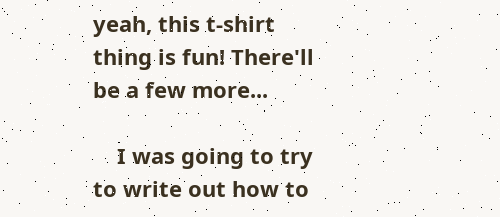yeah, this t-shirt thing is fun! There'll be a few more...

    I was going to try to write out how to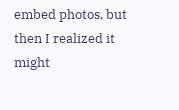embed photos, but then I realized it might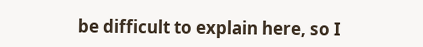be difficult to explain here, so I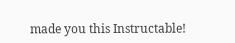made you this Instructable!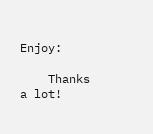Enjoy:

    Thanks a lot!